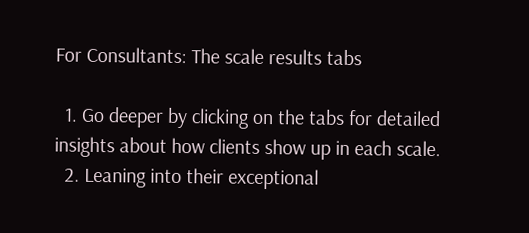For Consultants: The scale results tabs

  1. Go deeper by clicking on the tabs for detailed insights about how clients show up in each scale.
  2. Leaning into their exceptional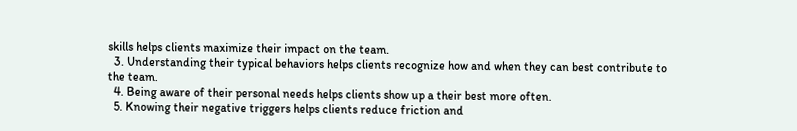skills helps clients maximize their impact on the team.
  3. Understanding their typical behaviors helps clients recognize how and when they can best contribute to the team.
  4. Being aware of their personal needs helps clients show up a their best more often.
  5. Knowing their negative triggers helps clients reduce friction and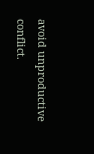avoid unproductive conflict.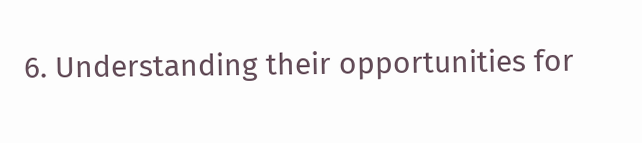6. Understanding their opportunities for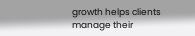growth helps clients manage their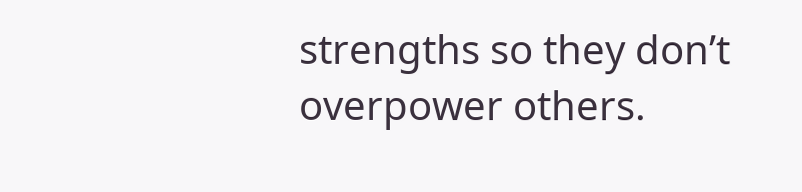strengths so they don’t overpower others.